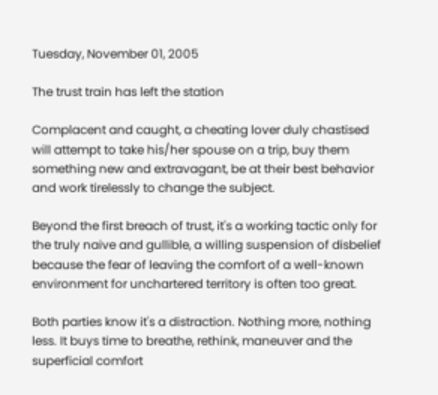Tuesday, November 01, 2005

The trust train has left the station

Complacent and caught, a cheating lover duly chastised will attempt to take his/her spouse on a trip, buy them something new and extravagant, be at their best behavior and work tirelessly to change the subject.

Beyond the first breach of trust, it's a working tactic only for the truly naive and gullible, a willing suspension of disbelief because the fear of leaving the comfort of a well-known environment for unchartered territory is often too great.

Both parties know it's a distraction. Nothing more, nothing less. It buys time to breathe, rethink, maneuver and the superficial comfort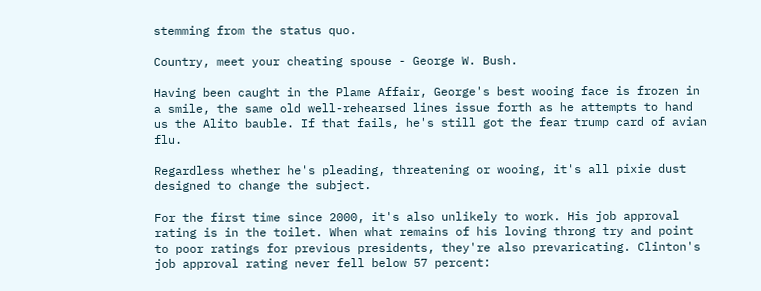stemming from the status quo.

Country, meet your cheating spouse - George W. Bush.

Having been caught in the Plame Affair, George's best wooing face is frozen in a smile, the same old well-rehearsed lines issue forth as he attempts to hand us the Alito bauble. If that fails, he's still got the fear trump card of avian flu.

Regardless whether he's pleading, threatening or wooing, it's all pixie dust designed to change the subject.

For the first time since 2000, it's also unlikely to work. His job approval rating is in the toilet. When what remains of his loving throng try and point to poor ratings for previous presidents, they're also prevaricating. Clinton's job approval rating never fell below 57 percent: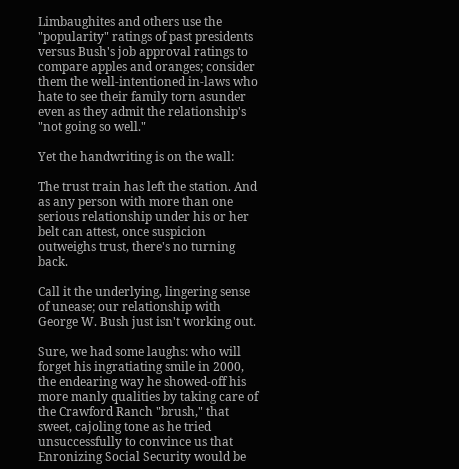Limbaughites and others use the "popularity" ratings of past presidents versus Bush's job approval ratings to compare apples and oranges; consider them the well-intentioned in-laws who hate to see their family torn asunder even as they admit the relationship's "not going so well."

Yet the handwriting is on the wall:

The trust train has left the station. And as any person with more than one serious relationship under his or her belt can attest, once suspicion outweighs trust, there's no turning back.

Call it the underlying, lingering sense of unease; our relationship with George W. Bush just isn't working out.

Sure, we had some laughs: who will forget his ingratiating smile in 2000, the endearing way he showed-off his more manly qualities by taking care of the Crawford Ranch "brush," that sweet, cajoling tone as he tried unsuccessfully to convince us that Enronizing Social Security would be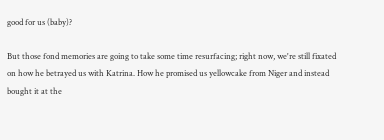good for us (baby)?

But those fond memories are going to take some time resurfacing; right now, we're still fixated on how he betrayed us with Katrina. How he promised us yellowcake from Niger and instead bought it at the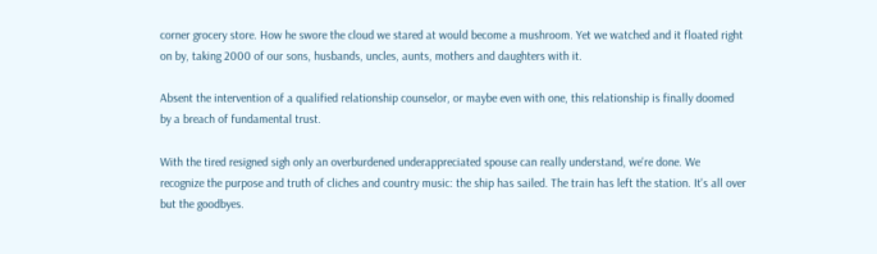corner grocery store. How he swore the cloud we stared at would become a mushroom. Yet we watched and it floated right on by, taking 2000 of our sons, husbands, uncles, aunts, mothers and daughters with it.

Absent the intervention of a qualified relationship counselor, or maybe even with one, this relationship is finally doomed by a breach of fundamental trust.

With the tired resigned sigh only an overburdened underappreciated spouse can really understand, we're done. We recognize the purpose and truth of cliches and country music: the ship has sailed. The train has left the station. It's all over but the goodbyes.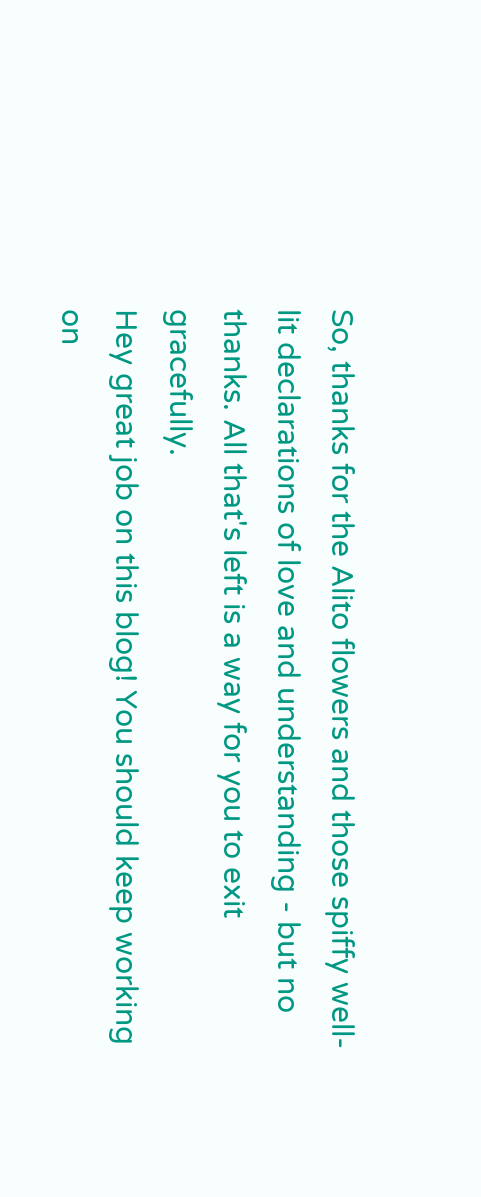So, thanks for the Alito flowers and those spiffy well-lit declarations of love and understanding - but no thanks. All that's left is a way for you to exit gracefully.
Hey great job on this blog! You should keep working on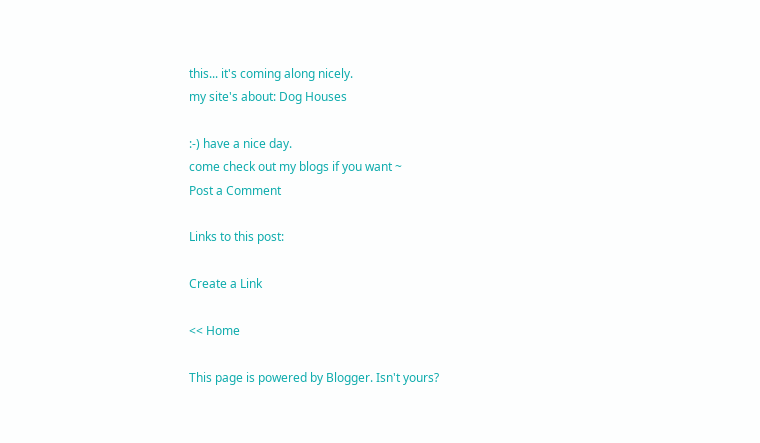this... it's coming along nicely.
my site's about: Dog Houses

:-) have a nice day.
come check out my blogs if you want ~
Post a Comment

Links to this post:

Create a Link

<< Home

This page is powered by Blogger. Isn't yours?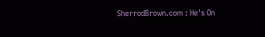SherrodBrown.com : He's On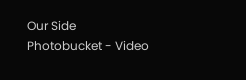Our Side
Photobucket - Video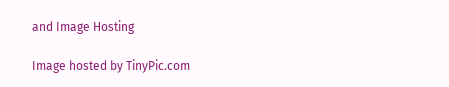and Image Hosting

Image hosted by TinyPic.com